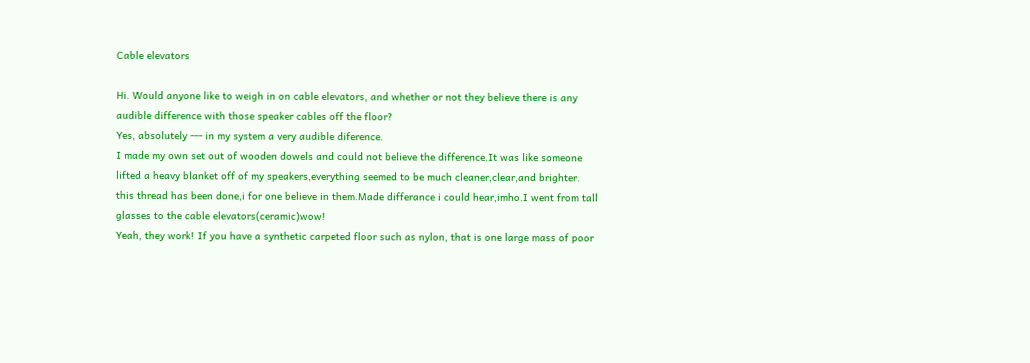Cable elevators

Hi. Would anyone like to weigh in on cable elevators, and whether or not they believe there is any audible difference with those speaker cables off the floor?
Yes, absolutely --- in my system a very audible diference.
I made my own set out of wooden dowels and could not believe the difference.It was like someone lifted a heavy blanket off of my speakers,everything seemed to be much cleaner,clear,and brighter.
this thread has been done,i for one believe in them.Made differance i could hear,imho.I went from tall glasses to the cable elevators(ceramic)wow!
Yeah, they work! If you have a synthetic carpeted floor such as nylon, that is one large mass of poor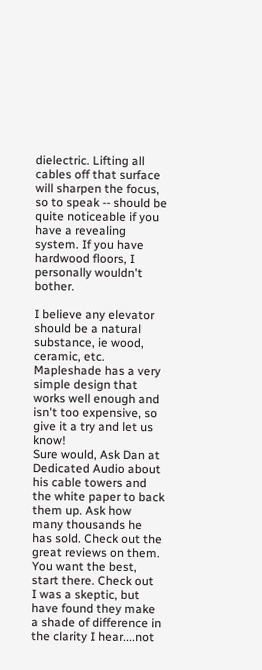dielectric. Lifting all cables off that surface will sharpen the focus, so to speak -- should be quite noticeable if you have a revealing system. If you have hardwood floors, I personally wouldn't bother.

I believe any elevator should be a natural substance, ie wood, ceramic, etc. Mapleshade has a very simple design that works well enough and isn't too expensive, so give it a try and let us know!
Sure would, Ask Dan at Dedicated Audio about his cable towers and the white paper to back them up. Ask how many thousands he has sold. Check out the great reviews on them.
You want the best, start there. Check out
I was a skeptic, but have found they make a shade of difference in the clarity I hear....not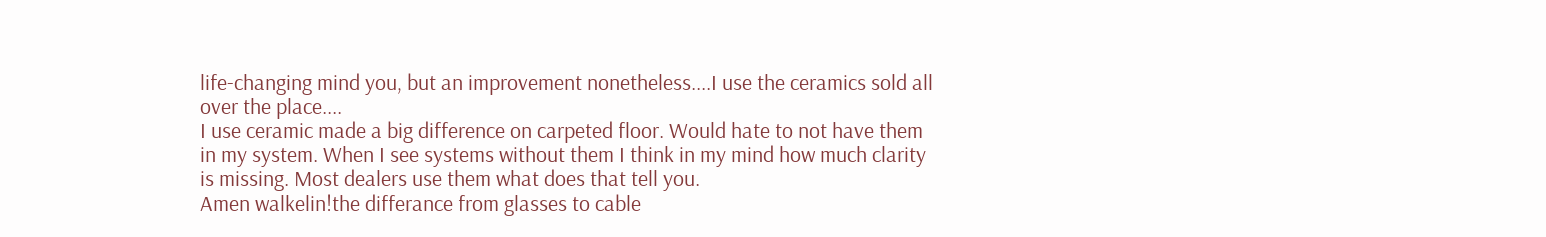life-changing mind you, but an improvement nonetheless....I use the ceramics sold all over the place....
I use ceramic made a big difference on carpeted floor. Would hate to not have them in my system. When I see systems without them I think in my mind how much clarity is missing. Most dealers use them what does that tell you.
Amen walkelin!the differance from glasses to cable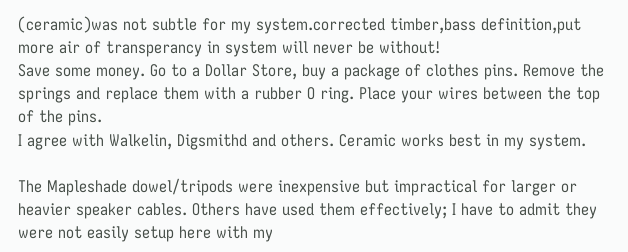(ceramic)was not subtle for my system.corrected timber,bass definition,put more air of transperancy in system will never be without!
Save some money. Go to a Dollar Store, buy a package of clothes pins. Remove the springs and replace them with a rubber O ring. Place your wires between the top of the pins.
I agree with Walkelin, Digsmithd and others. Ceramic works best in my system.

The Mapleshade dowel/tripods were inexpensive but impractical for larger or heavier speaker cables. Others have used them effectively; I have to admit they were not easily setup here with my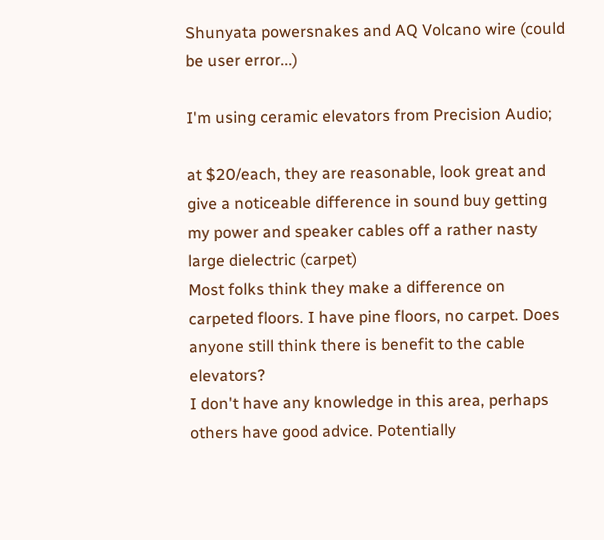Shunyata powersnakes and AQ Volcano wire (could be user error...)

I'm using ceramic elevators from Precision Audio;

at $20/each, they are reasonable, look great and give a noticeable difference in sound buy getting my power and speaker cables off a rather nasty large dielectric (carpet)
Most folks think they make a difference on carpeted floors. I have pine floors, no carpet. Does anyone still think there is benefit to the cable elevators?
I don't have any knowledge in this area, perhaps others have good advice. Potentially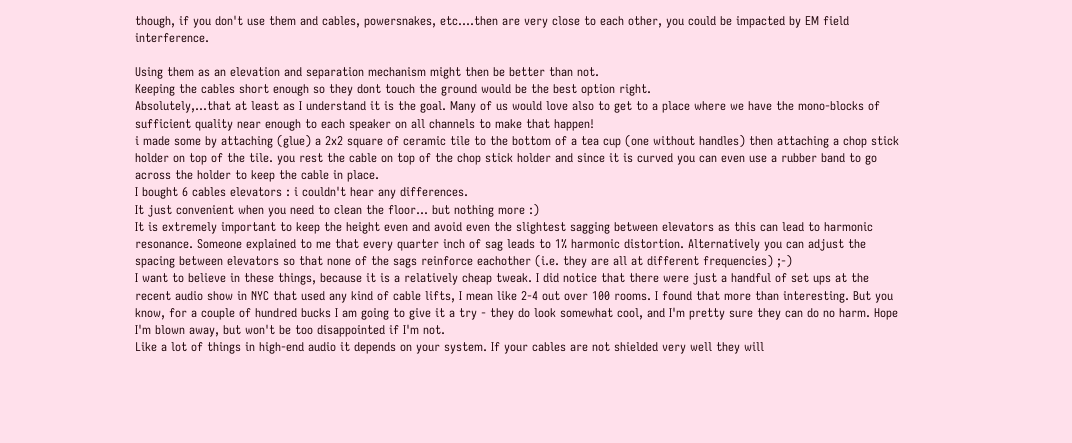though, if you don't use them and cables, powersnakes, etc....then are very close to each other, you could be impacted by EM field interference.

Using them as an elevation and separation mechanism might then be better than not.
Keeping the cables short enough so they dont touch the ground would be the best option right.
Absolutely,...that at least as I understand it is the goal. Many of us would love also to get to a place where we have the mono-blocks of sufficient quality near enough to each speaker on all channels to make that happen!
i made some by attaching (glue) a 2x2 square of ceramic tile to the bottom of a tea cup (one without handles) then attaching a chop stick holder on top of the tile. you rest the cable on top of the chop stick holder and since it is curved you can even use a rubber band to go across the holder to keep the cable in place.
I bought 6 cables elevators : i couldn't hear any differences.
It just convenient when you need to clean the floor... but nothing more :)
It is extremely important to keep the height even and avoid even the slightest sagging between elevators as this can lead to harmonic resonance. Someone explained to me that every quarter inch of sag leads to 1% harmonic distortion. Alternatively you can adjust the spacing between elevators so that none of the sags reinforce eachother (i.e. they are all at different frequencies) ;-)
I want to believe in these things, because it is a relatively cheap tweak. I did notice that there were just a handful of set ups at the recent audio show in NYC that used any kind of cable lifts, I mean like 2-4 out over 100 rooms. I found that more than interesting. But you know, for a couple of hundred bucks I am going to give it a try - they do look somewhat cool, and I'm pretty sure they can do no harm. Hope I'm blown away, but won't be too disappointed if I'm not.
Like a lot of things in high-end audio it depends on your system. If your cables are not shielded very well they will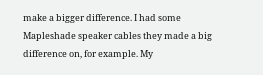make a bigger difference. I had some Mapleshade speaker cables they made a big difference on, for example. My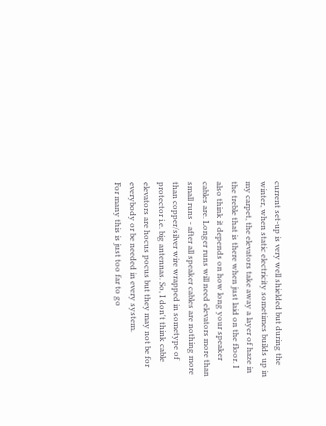current set-up is very well shielded but during the winter, when static electricity sometimes builds up in my carpet, the elevators take away a layer of haze in the treble that is there when just laid on the floor. I also think it depends on how long your speaker cables are. Longer runs will need elevators more than small runs - after all speaker cables are nothing more than copper/silver wire wrapped in sometype of protector i.e. big antennas. So, I don't think cable elevators are hocus pocus but they may not be for everybody or be needed in every system.
For many this is just too far to go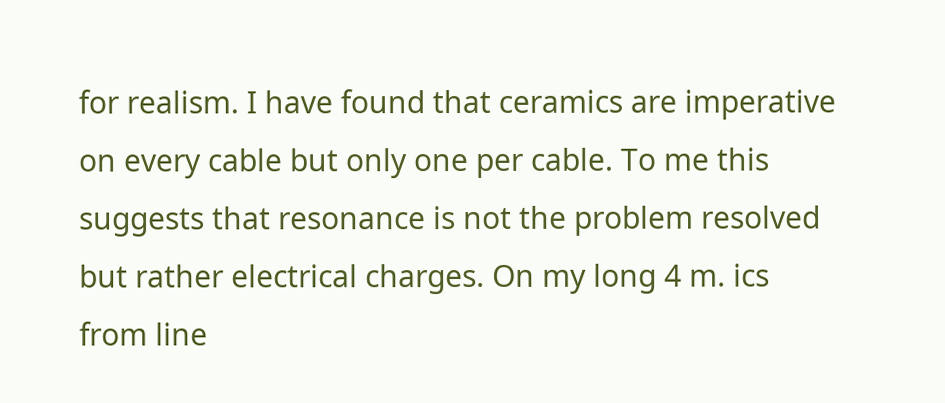for realism. I have found that ceramics are imperative on every cable but only one per cable. To me this suggests that resonance is not the problem resolved but rather electrical charges. On my long 4 m. ics from line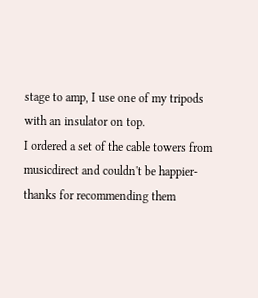stage to amp, I use one of my tripods with an insulator on top.
I ordered a set of the cable towers from musicdirect and couldn't be happier- thanks for recommending them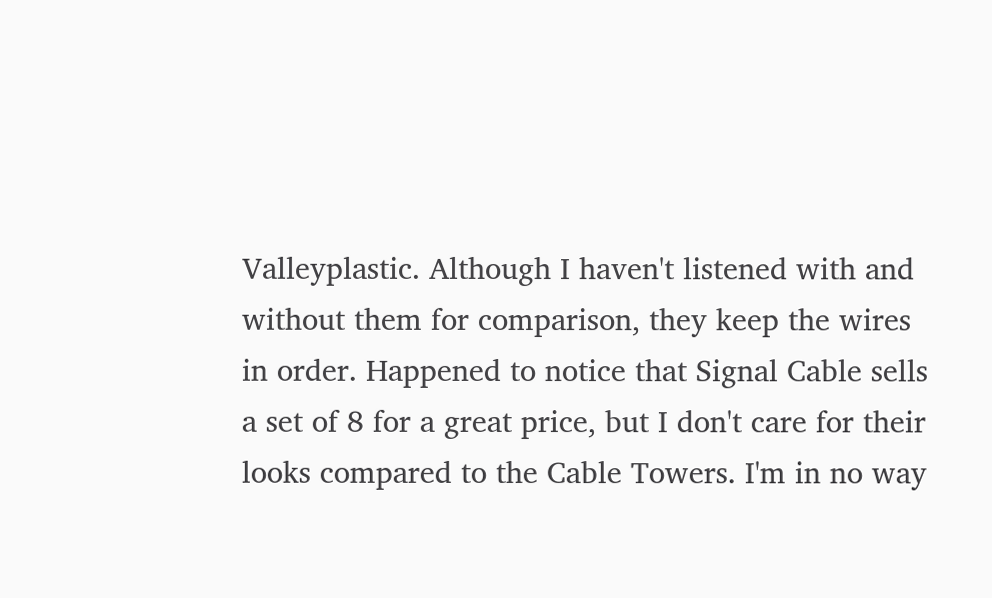Valleyplastic. Although I haven't listened with and without them for comparison, they keep the wires in order. Happened to notice that Signal Cable sells a set of 8 for a great price, but I don't care for their looks compared to the Cable Towers. I'm in no way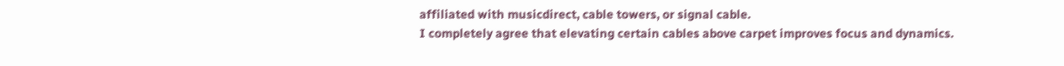affiliated with musicdirect, cable towers, or signal cable.
I completely agree that elevating certain cables above carpet improves focus and dynamics.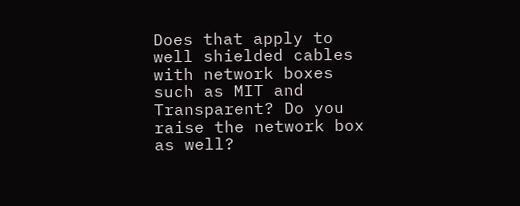Does that apply to well shielded cables with network boxes such as MIT and Transparent? Do you raise the network box as well?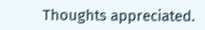Thoughts appreciated.